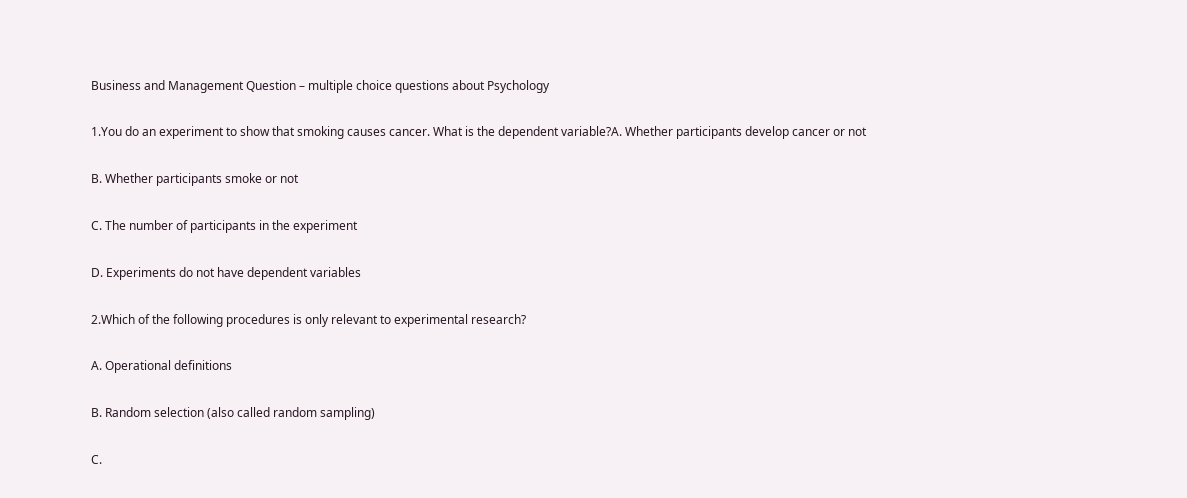Business and Management Question – multiple choice questions about Psychology

1.You do an experiment to show that smoking causes cancer. What is the dependent variable?A. Whether participants develop cancer or not

B. Whether participants smoke or not

C. The number of participants in the experiment

D. Experiments do not have dependent variables

2.Which of the following procedures is only relevant to experimental research?

A. Operational definitions

B. Random selection (also called random sampling)

C.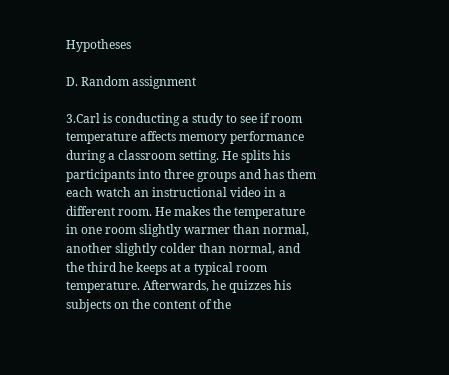Hypotheses

D. Random assignment

3.Carl is conducting a study to see if room temperature affects memory performance during a classroom setting. He splits his participants into three groups and has them each watch an instructional video in a different room. He makes the temperature in one room slightly warmer than normal, another slightly colder than normal, and the third he keeps at a typical room temperature. Afterwards, he quizzes his subjects on the content of the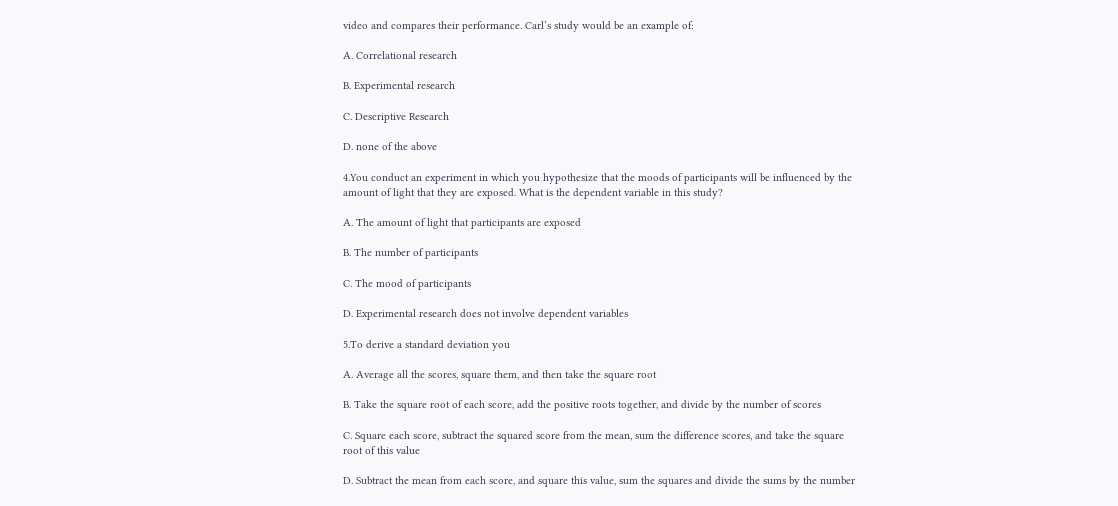video and compares their performance. Carl’s study would be an example of:

A. Correlational research

B. Experimental research

C. Descriptive Research

D. none of the above

4.You conduct an experiment in which you hypothesize that the moods of participants will be influenced by the amount of light that they are exposed. What is the dependent variable in this study?

A. The amount of light that participants are exposed

B. The number of participants

C. The mood of participants

D. Experimental research does not involve dependent variables

5.To derive a standard deviation you

A. Average all the scores, square them, and then take the square root

B. Take the square root of each score, add the positive roots together, and divide by the number of scores

C. Square each score, subtract the squared score from the mean, sum the difference scores, and take the square root of this value

D. Subtract the mean from each score, and square this value, sum the squares and divide the sums by the number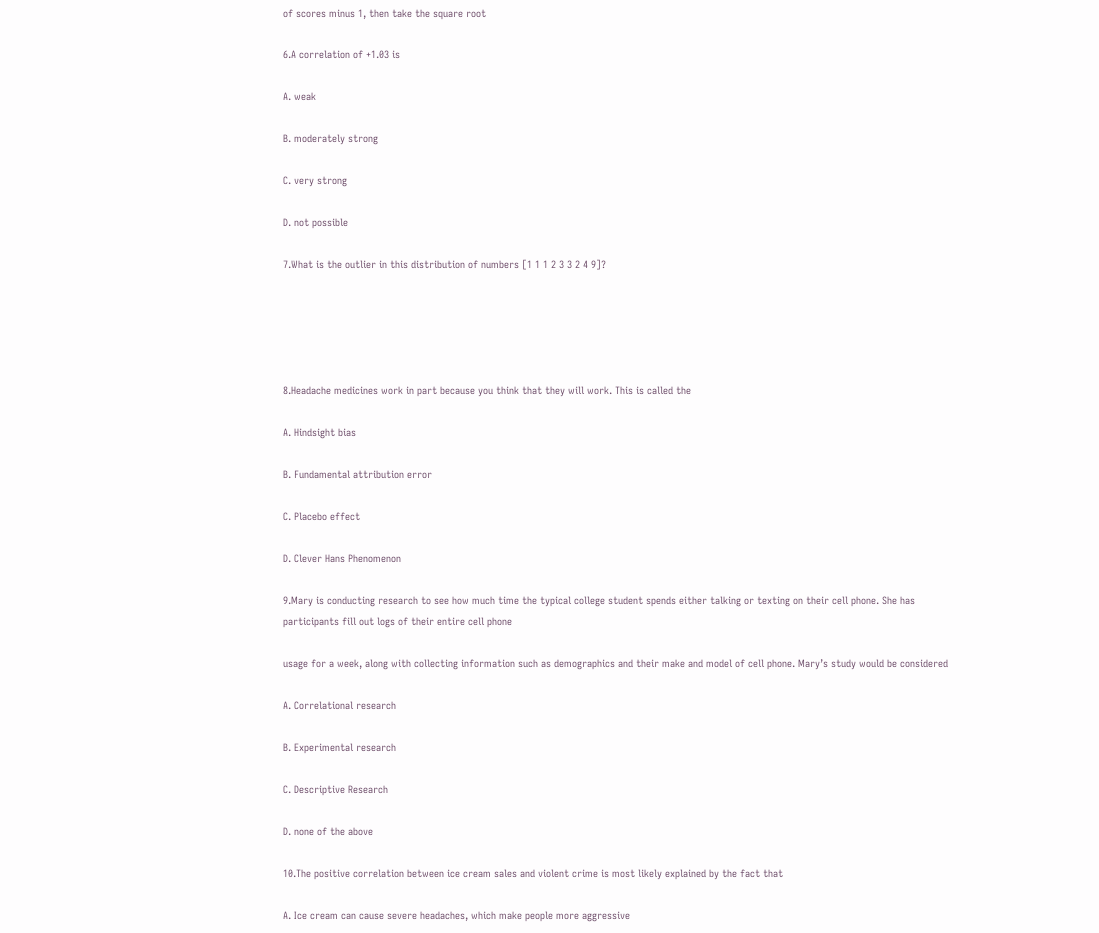of scores minus 1, then take the square root

6.A correlation of +1.03 is

A. weak

B. moderately strong

C. very strong

D. not possible

7.What is the outlier in this distribution of numbers [1 1 1 2 3 3 2 4 9]?





8.Headache medicines work in part because you think that they will work. This is called the

A. Hindsight bias

B. Fundamental attribution error

C. Placebo effect

D. Clever Hans Phenomenon

9.Mary is conducting research to see how much time the typical college student spends either talking or texting on their cell phone. She has participants fill out logs of their entire cell phone

usage for a week, along with collecting information such as demographics and their make and model of cell phone. Mary’s study would be considered

A. Correlational research

B. Experimental research

C. Descriptive Research

D. none of the above

10.The positive correlation between ice cream sales and violent crime is most likely explained by the fact that

A. Ice cream can cause severe headaches, which make people more aggressive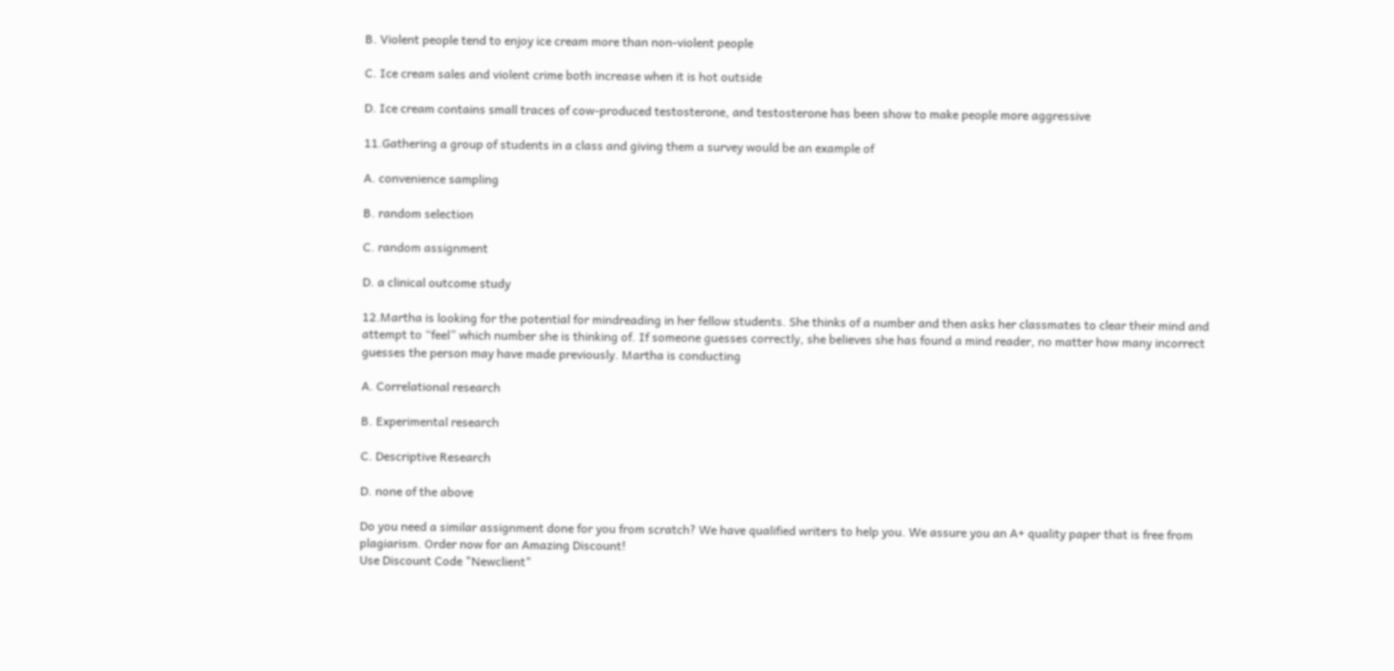B. Violent people tend to enjoy ice cream more than non-violent people

C. Ice cream sales and violent crime both increase when it is hot outside

D. Ice cream contains small traces of cow-produced testosterone, and testosterone has been show to make people more aggressive

11.Gathering a group of students in a class and giving them a survey would be an example of

A. convenience sampling

B. random selection

C. random assignment

D. a clinical outcome study

12.Martha is looking for the potential for mindreading in her fellow students. She thinks of a number and then asks her classmates to clear their mind and attempt to “feel” which number she is thinking of. If someone guesses correctly, she believes she has found a mind reader, no matter how many incorrect guesses the person may have made previously. Martha is conducting

A. Correlational research

B. Experimental research

C. Descriptive Research

D. none of the above

Do you need a similar assignment done for you from scratch? We have qualified writers to help you. We assure you an A+ quality paper that is free from plagiarism. Order now for an Amazing Discount!
Use Discount Code "Newclient"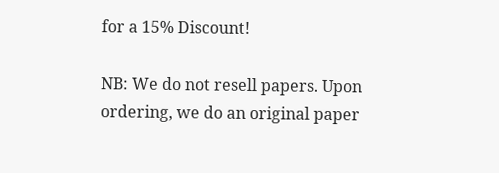for a 15% Discount!

NB: We do not resell papers. Upon ordering, we do an original paper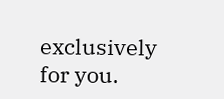exclusively for you.